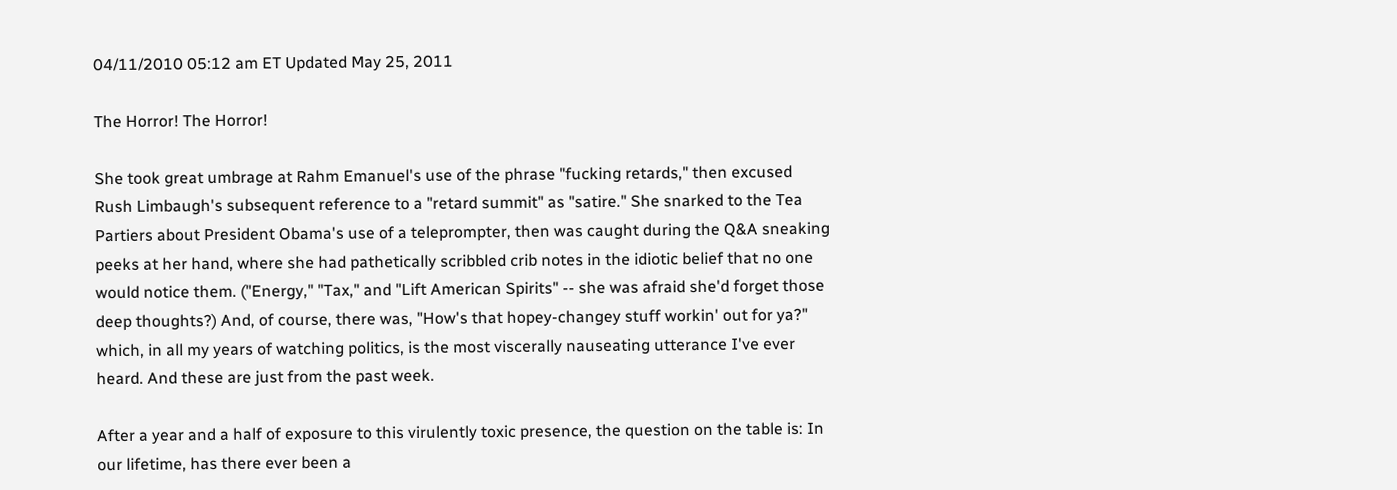04/11/2010 05:12 am ET Updated May 25, 2011

The Horror! The Horror!

She took great umbrage at Rahm Emanuel's use of the phrase "fucking retards," then excused Rush Limbaugh's subsequent reference to a "retard summit" as "satire." She snarked to the Tea Partiers about President Obama's use of a teleprompter, then was caught during the Q&A sneaking peeks at her hand, where she had pathetically scribbled crib notes in the idiotic belief that no one would notice them. ("Energy," "Tax," and "Lift American Spirits" -- she was afraid she'd forget those deep thoughts?) And, of course, there was, "How's that hopey-changey stuff workin' out for ya?" which, in all my years of watching politics, is the most viscerally nauseating utterance I've ever heard. And these are just from the past week.

After a year and a half of exposure to this virulently toxic presence, the question on the table is: In our lifetime, has there ever been a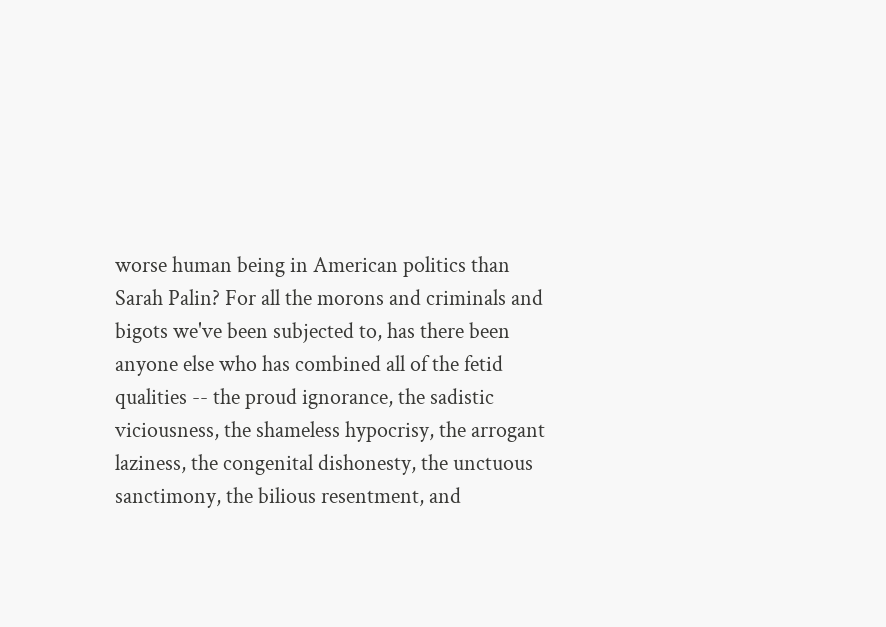worse human being in American politics than Sarah Palin? For all the morons and criminals and bigots we've been subjected to, has there been anyone else who has combined all of the fetid qualities -- the proud ignorance, the sadistic viciousness, the shameless hypocrisy, the arrogant laziness, the congenital dishonesty, the unctuous sanctimony, the bilious resentment, and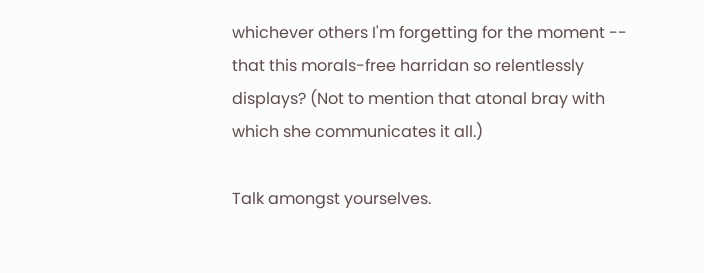whichever others I'm forgetting for the moment -- that this morals-free harridan so relentlessly displays? (Not to mention that atonal bray with which she communicates it all.)

Talk amongst yourselves.